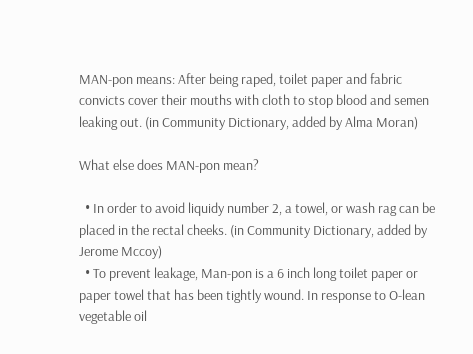MAN-pon means: After being raped, toilet paper and fabric convicts cover their mouths with cloth to stop blood and semen leaking out. (in Community Dictionary, added by Alma Moran)

What else does MAN-pon mean?

  • In order to avoid liquidy number 2, a towel, or wash rag can be placed in the rectal cheeks. (in Community Dictionary, added by Jerome Mccoy)
  • To prevent leakage, Man-pon is a 6 inch long toilet paper or paper towel that has been tightly wound. In response to O-lean vegetable oil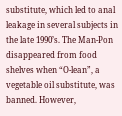substitute, which led to anal leakage in several subjects in the late 1990’s. The Man-Pon disappeared from food shelves when “O-lean”, a vegetable oil substitute, was banned. However,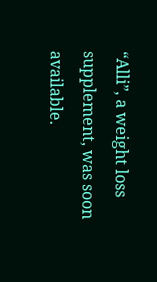“Alli”, a weight loss supplement, was soon available.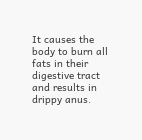It causes the body to burn all fats in their digestive tract and results in drippy anus.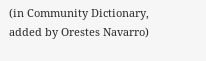(in Community Dictionary, added by Orestes Navarro)